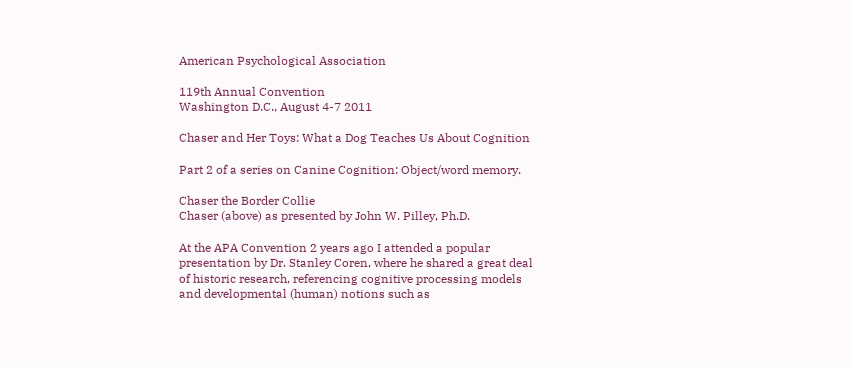American Psychological Association

119th Annual Convention
Washington D.C., August 4-7 2011

Chaser and Her Toys: What a Dog Teaches Us About Cognition

Part 2 of a series on Canine Cognition: Object/word memory.

Chaser the Border Collie
Chaser (above) as presented by John W. Pilley, Ph.D.

At the APA Convention 2 years ago I attended a popular presentation by Dr. Stanley Coren, where he shared a great deal of historic research, referencing cognitive processing models and developmental (human) notions such as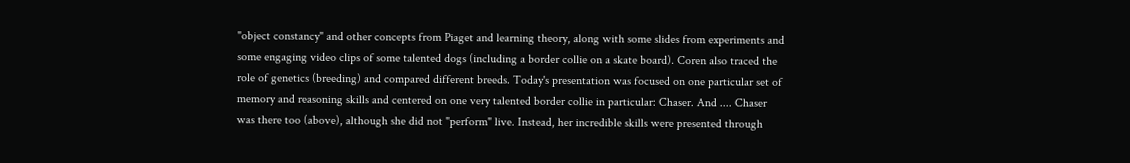"object constancy" and other concepts from Piaget and learning theory, along with some slides from experiments and some engaging video clips of some talented dogs (including a border collie on a skate board). Coren also traced the role of genetics (breeding) and compared different breeds. Today's presentation was focused on one particular set of memory and reasoning skills and centered on one very talented border collie in particular: Chaser. And .... Chaser was there too (above), although she did not "perform" live. Instead, her incredible skills were presented through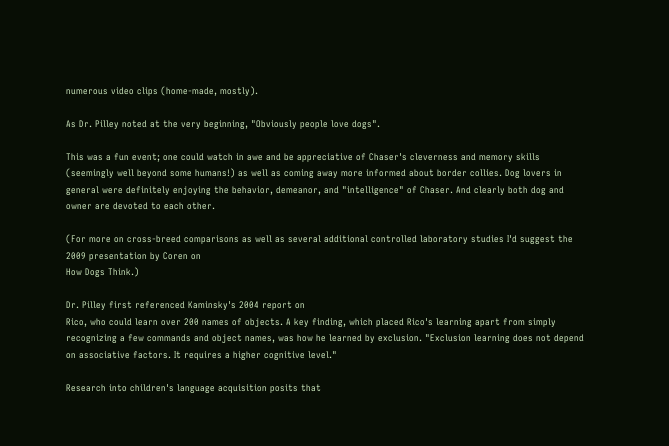numerous video clips (home-made, mostly).

As Dr. Pilley noted at the very beginning, "Obviously people love dogs".

This was a fun event; one could watch in awe and be appreciative of Chaser's cleverness and memory skills (seemingly well beyond some humans!) as well as coming away more informed about border collies. Dog lovers in general were definitely enjoying the behavior, demeanor, and "intelligence" of Chaser. And clearly both dog and owner are devoted to each other.

(For more on cross-breed comparisons as well as several additional controlled laboratory studies I'd suggest the 2009 presentation by Coren on
How Dogs Think.)

Dr. Pilley first referenced Kaminsky's 2004 report on
Rico, who could learn over 200 names of objects. A key finding, which placed Rico's learning apart from simply recognizing a few commands and object names, was how he learned by exclusion. "Exclusion learning does not depend on associative factors. It requires a higher cognitive level."

Research into children's language acquisition posits that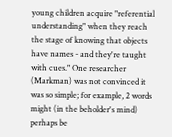young children acquire "referential understanding" when they reach the stage of knowing that objects have names - and they're taught with cues." One researcher (Markman) was not convinced it was so simple; for example, 2 words might (in the beholder's mind) perhaps be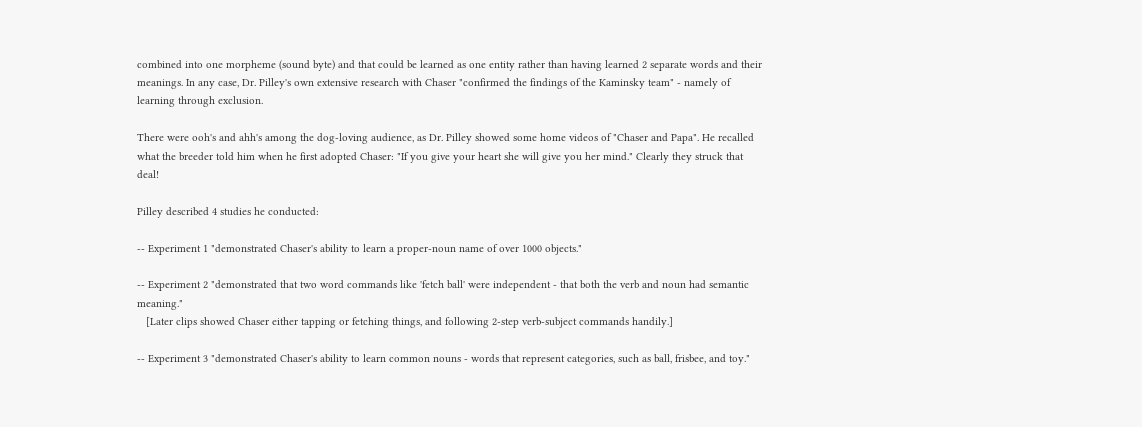combined into one morpheme (sound byte) and that could be learned as one entity rather than having learned 2 separate words and their meanings. In any case, Dr. Pilley's own extensive research with Chaser "confirmed the findings of the Kaminsky team" - namely of learning through exclusion.

There were ooh's and ahh's among the dog-loving audience, as Dr. Pilley showed some home videos of "Chaser and Papa". He recalled what the breeder told him when he first adopted Chaser: "If you give your heart she will give you her mind." Clearly they struck that deal!

Pilley described 4 studies he conducted:

-- Experiment 1 "demonstrated Chaser's ability to learn a proper-noun name of over 1000 objects."

-- Experiment 2 "demonstrated that two word commands like 'fetch ball' were independent - that both the verb and noun had semantic meaning."
   [Later clips showed Chaser either tapping or fetching things, and following 2-step verb-subject commands handily.]

-- Experiment 3 "demonstrated Chaser's ability to learn common nouns - words that represent categories, such as ball, frisbee, and toy."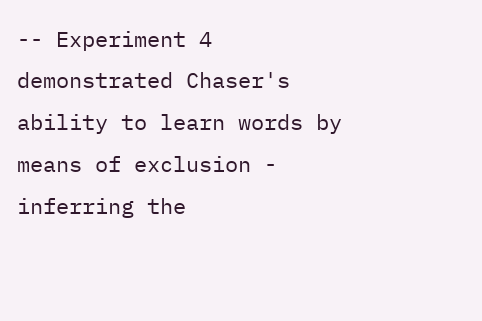-- Experiment 4 demonstrated Chaser's ability to learn words by means of exclusion - inferring the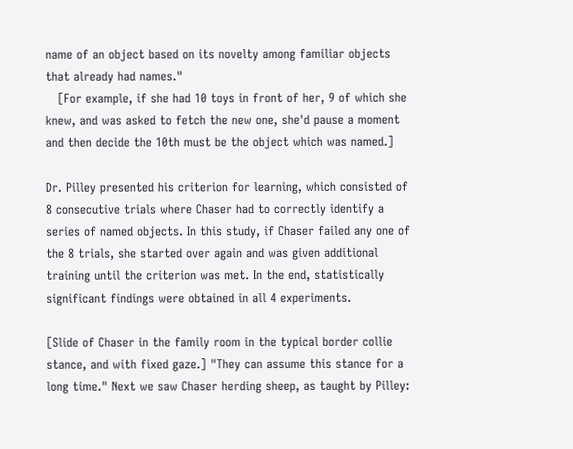name of an object based on its novelty among familiar objects that already had names."
   [For example, if she had 10 toys in front of her, 9 of which she knew, and was asked to fetch the new one, she'd pause a moment and then decide the 10th must be the object which was named.]

Dr. Pilley presented his criterion for learning, which consisted of 8 consecutive trials where Chaser had to correctly identify a series of named objects. In this study, if Chaser failed any one of the 8 trials, she started over again and was given additional training until the criterion was met. In the end, statistically significant findings were obtained in all 4 experiments.

[Slide of Chaser in the family room in the typical border collie stance, and with fixed gaze.] "They can assume this stance for a long time." Next we saw Chaser herding sheep, as taught by Pilley: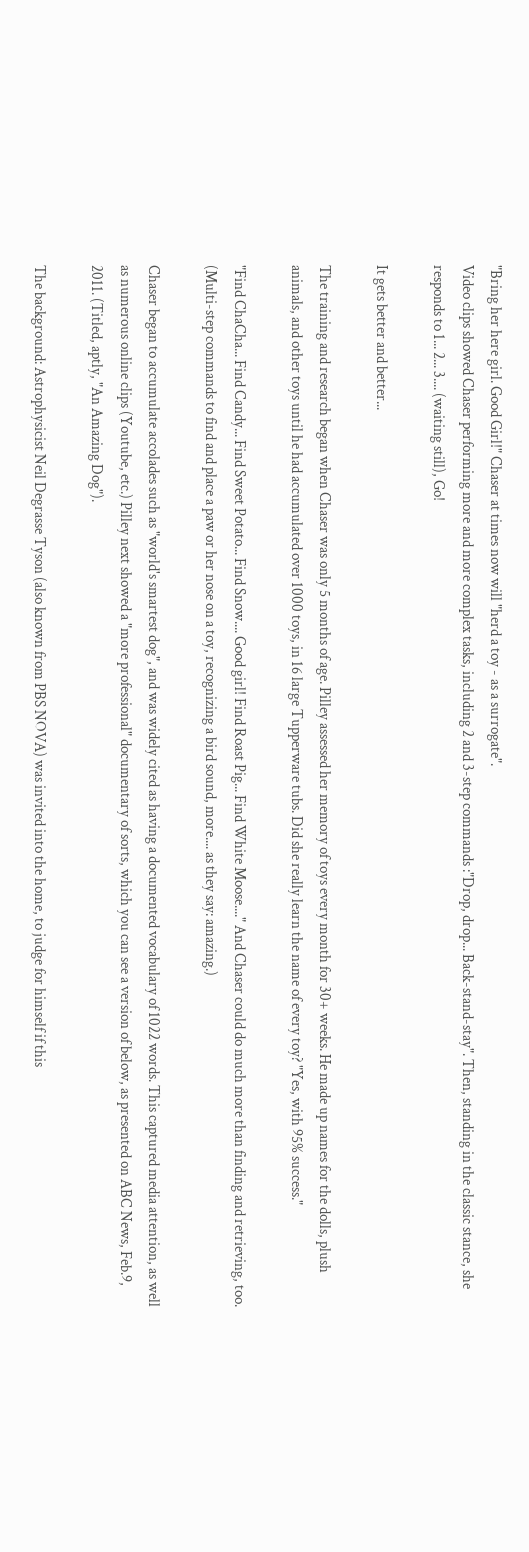"Bring her here girl. Good Girl!" Chaser at times now will "herd a toy - as a surrogate".
Video clips showed Chaser performing more and more complex tasks, including 2 and 3-step commands :"Drop, drop... Back-stand-stay". Then, standing in the classic stance, she responds to 1... 2... 3.... (waiting still), Go!

It gets better and better...

The training and research began when Chaser was only 5 months of age. Pilley assessed her memory of toys every month for 30+ weeks. He made up names for the dolls, plush animals, and other toys until he had accumulated over 1000 toys, in 16 large Tupperware tubs. Did she really learn the name of every toy? "Yes, with 95% success."

"Find ChaCha... Find Candy... Find Sweet Potato... Find Snow.... Good girl! Find Roast Pig... Find White Moose...." And Chaser could do much more than finding and retrieving, too. (Multi-step commands to find and place a paw or her nose on a toy, recognizing a bird sound, more.... as they say: amazing.)

Chaser began to accumulate accolades such as "world's smartest dog", and was widely cited as having a documented vocabulary of 1022 words. This captured media attention, as well as numerous online clips (Youtube, etc.) Pilley next showed a "more professional" documentary of sorts, which you can see a version of below, as presented on ABC News, Feb.9, 2011. (Titled, aptly, "An Amazing Dog").

The background: Astrophysicist Neil Degrasse Tyson (also known from PBS NOVA) was invited into the home, to judge for himself if this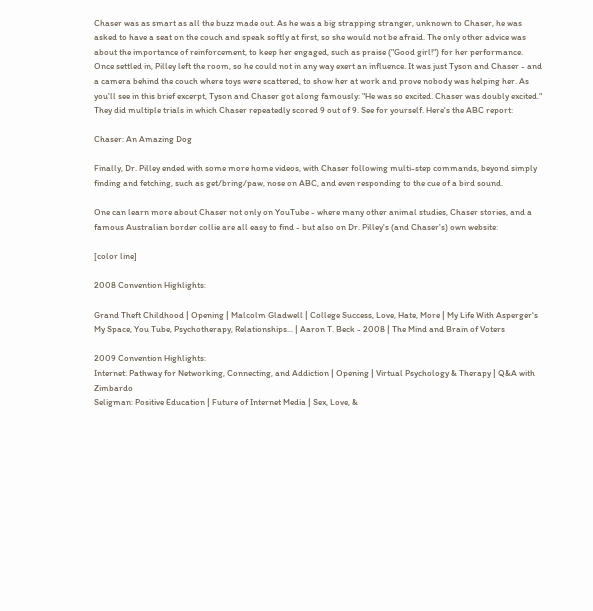Chaser was as smart as all the buzz made out. As he was a big strapping stranger, unknown to Chaser, he was asked to have a seat on the couch and speak softly at first, so she would not be afraid. The only other advice was about the importance of reinforcement, to keep her engaged, such as praise ("Good girl!") for her performance. Once settled in, Pilley left the room, so he could not in any way exert an influence. It was just Tyson and Chaser - and a camera behind the couch where toys were scattered, to show her at work and prove nobody was helping her. As you'll see in this brief excerpt, Tyson and Chaser got along famously: "He was so excited. Chaser was doubly excited." They did multiple trials in which Chaser repeatedly scored 9 out of 9. See for yourself. Here's the ABC report:

Chaser: An Amazing Dog

Finally, Dr. Pilley ended with some more home videos, with Chaser following multi-step commands, beyond simply finding and fetching, such as get/bring/paw, nose on ABC, and even responding to the cue of a bird sound.

One can learn more about Chaser not only on YouTube - where many other animal studies, Chaser stories, and a famous Australian border collie are all easy to find - but also on Dr. Pilley's (and Chaser's) own website:

[color line]

2008 Convention Highlights:

Grand Theft Childhood | Opening | Malcolm Gladwell | College Success, Love, Hate, More | My Life With Asperger's
My Space, You Tube, Psychotherapy, Relationships... | Aaron T. Beck - 2008 | The Mind and Brain of Voters

2009 Convention Highlights:
Internet: Pathway for Networking, Connecting, and Addiction | Opening | Virtual Psychology & Therapy | Q&A with Zimbardo
Seligman: Positive Education | Future of Internet Media | Sex, Love, &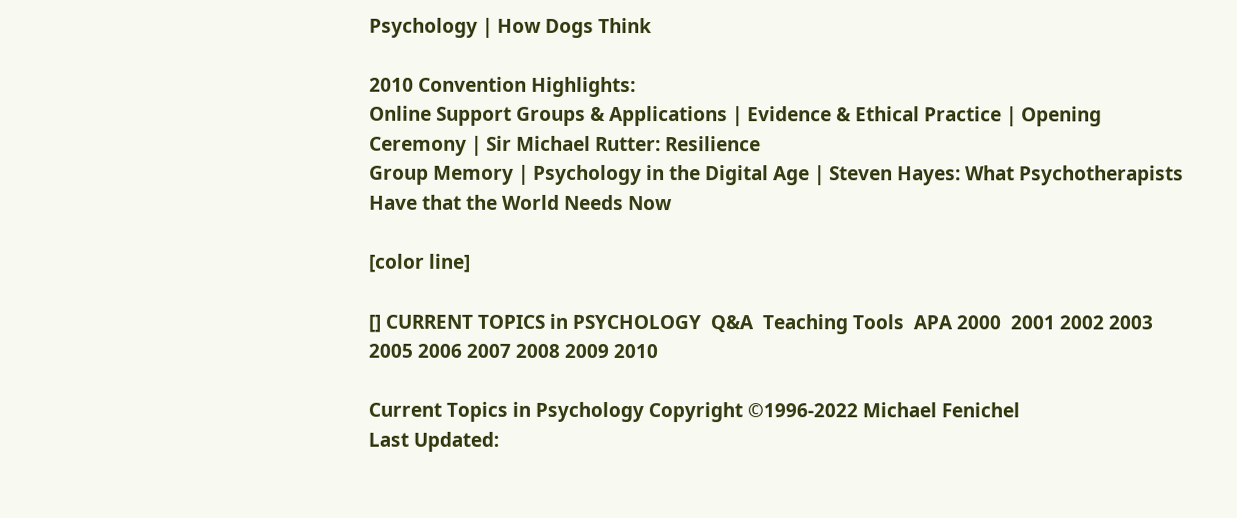Psychology | How Dogs Think

2010 Convention Highlights:
Online Support Groups & Applications | Evidence & Ethical Practice | Opening Ceremony | Sir Michael Rutter: Resilience
Group Memory | Psychology in the Digital Age | Steven Hayes: What Psychotherapists Have that the World Needs Now

[color line]

[] CURRENT TOPICS in PSYCHOLOGY  Q&A  Teaching Tools  APA 2000  2001 2002 2003 2005 2006 2007 2008 2009 2010

Current Topics in Psychology Copyright ©1996-2022 Michael Fenichel
Last Updated: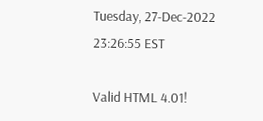Tuesday, 27-Dec-2022 23:26:55 EST

Valid HTML 4.01!